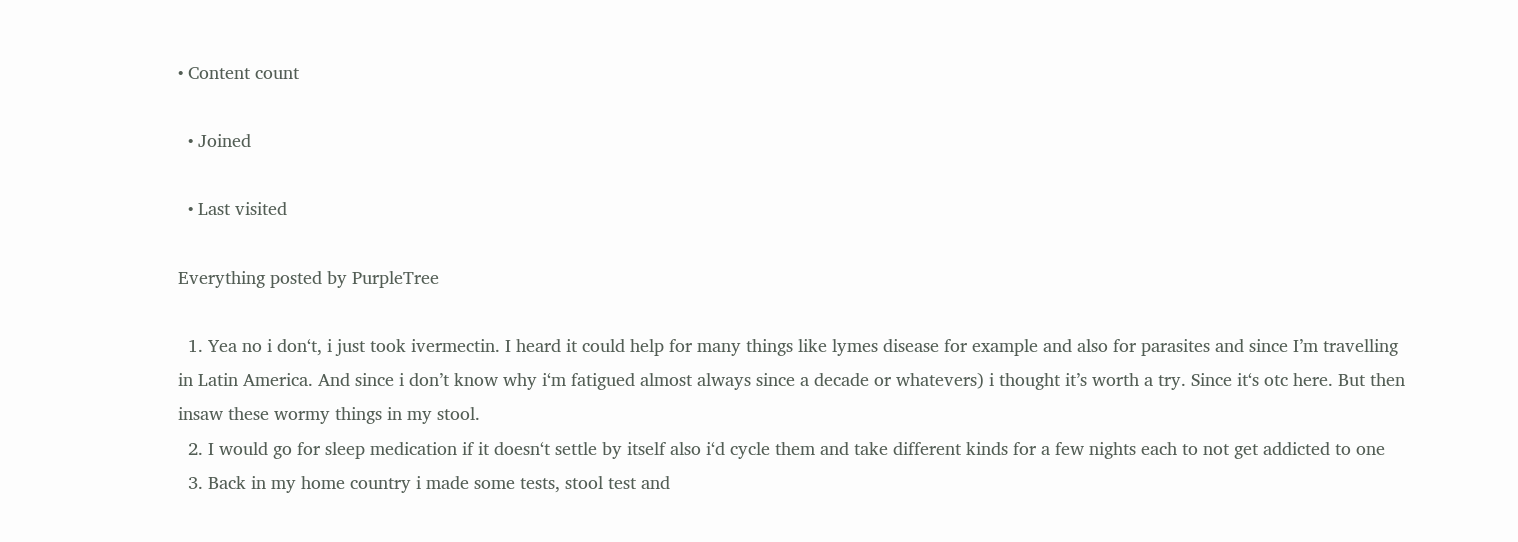• Content count

  • Joined

  • Last visited

Everything posted by PurpleTree

  1. Yea no i don‘t, i just took ivermectin. I heard it could help for many things like lymes disease for example and also for parasites and since I’m travelling in Latin America. And since i don’t know why i‘m fatigued almost always since a decade or whatevers) i thought it’s worth a try. Since it‘s otc here. But then insaw these wormy things in my stool.
  2. I would go for sleep medication if it doesn‘t settle by itself also i‘d cycle them and take different kinds for a few nights each to not get addicted to one
  3. Back in my home country i made some tests, stool test and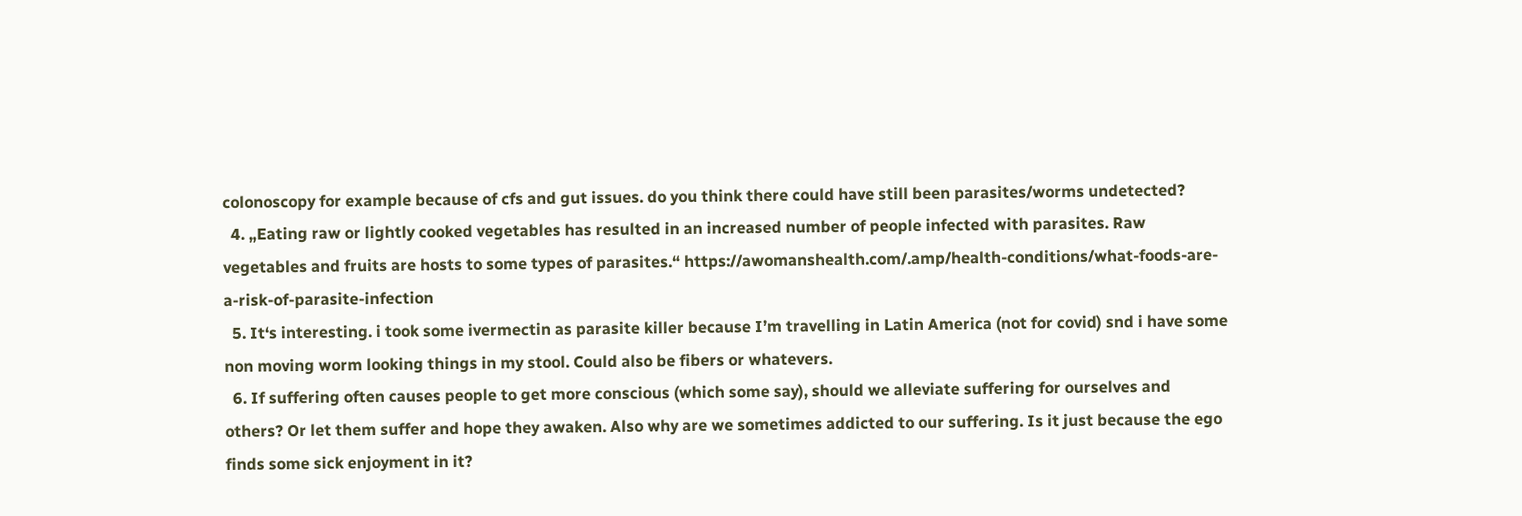colonoscopy for example because of cfs and gut issues. do you think there could have still been parasites/worms undetected?
  4. „Eating raw or lightly cooked vegetables has resulted in an increased number of people infected with parasites. Raw vegetables and fruits are hosts to some types of parasites.“ https://awomanshealth.com/.amp/health-conditions/what-foods-are-a-risk-of-parasite-infection
  5. It‘s interesting. i took some ivermectin as parasite killer because I’m travelling in Latin America (not for covid) snd i have some non moving worm looking things in my stool. Could also be fibers or whatevers.
  6. If suffering often causes people to get more conscious (which some say), should we alleviate suffering for ourselves and others? Or let them suffer and hope they awaken. Also why are we sometimes addicted to our suffering. Is it just because the ego finds some sick enjoyment in it?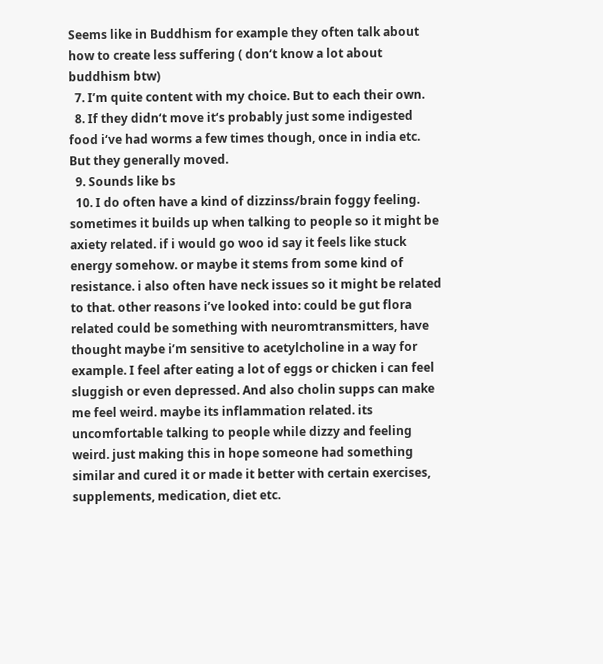Seems like in Buddhism for example they often talk about how to create less suffering ( don‘t know a lot about buddhism btw)
  7. I’m quite content with my choice. But to each their own.
  8. If they didn‘t move it‘s probably just some indigested food i‘ve had worms a few times though, once in india etc. But they generally moved.
  9. Sounds like bs
  10. I do often have a kind of dizzinss/brain foggy feeling. sometimes it builds up when talking to people so it might be axiety related. if i would go woo id say it feels like stuck energy somehow. or maybe it stems from some kind of resistance. i also often have neck issues so it might be related to that. other reasons i’ve looked into: could be gut flora related could be something with neuromtransmitters, have thought maybe i’m sensitive to acetylcholine in a way for example. I feel after eating a lot of eggs or chicken i can feel sluggish or even depressed. And also cholin supps can make me feel weird. maybe its inflammation related. its uncomfortable talking to people while dizzy and feeling weird. just making this in hope someone had something similar and cured it or made it better with certain exercises, supplements, medication, diet etc.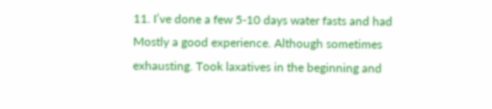11. I’ve done a few 5-10 days water fasts and had Mostly a good experience. Although sometimes exhausting. Took laxatives in the beginning and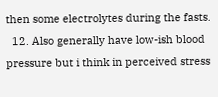then some electrolytes during the fasts.
  12. Also generally have low-ish blood pressure but i think in perceived stress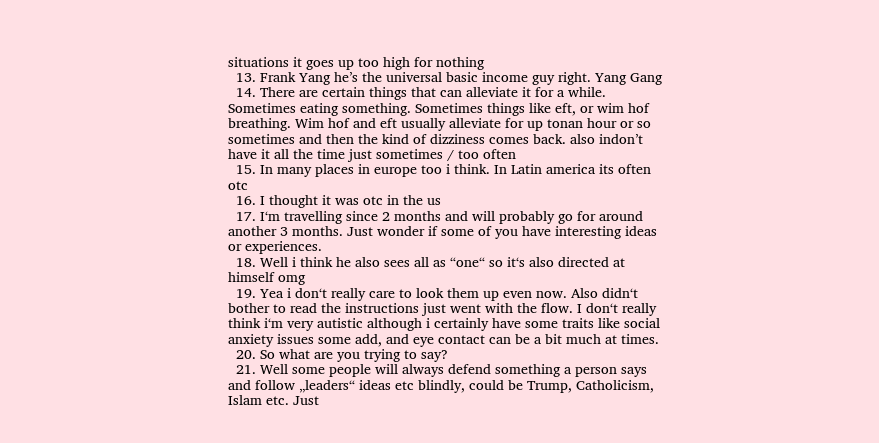situations it goes up too high for nothing
  13. Frank Yang he’s the universal basic income guy right. Yang Gang
  14. There are certain things that can alleviate it for a while. Sometimes eating something. Sometimes things like eft, or wim hof breathing. Wim hof and eft usually alleviate for up tonan hour or so sometimes and then the kind of dizziness comes back. also indon’t have it all the time just sometimes / too often
  15. In many places in europe too i think. In Latin america its often otc
  16. I thought it was otc in the us
  17. I‘m travelling since 2 months and will probably go for around another 3 months. Just wonder if some of you have interesting ideas or experiences.
  18. Well i think he also sees all as “one“ so it‘s also directed at himself omg
  19. Yea i don‘t really care to look them up even now. Also didn‘t bother to read the instructions just went with the flow. I don‘t really think i‘m very autistic although i certainly have some traits like social anxiety issues some add, and eye contact can be a bit much at times.
  20. So what are you trying to say?
  21. Well some people will always defend something a person says and follow „leaders“ ideas etc blindly, could be Trump, Catholicism, Islam etc. Just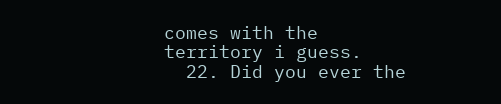comes with the territory i guess.
  22. Did you ever the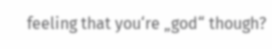feeling that you‘re „god“ though?